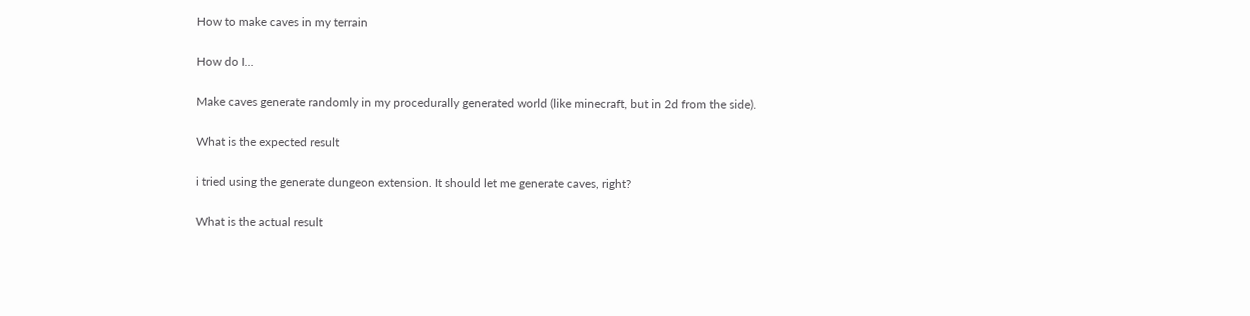How to make caves in my terrain

How do I…

Make caves generate randomly in my procedurally generated world (like minecraft, but in 2d from the side).

What is the expected result

i tried using the generate dungeon extension. It should let me generate caves, right?

What is the actual result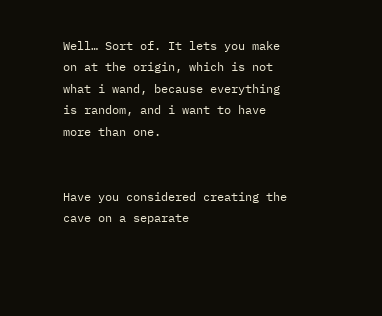Well… Sort of. It lets you make on at the origin, which is not what i wand, because everything is random, and i want to have more than one.


Have you considered creating the cave on a separate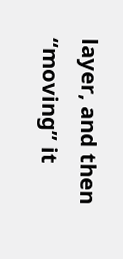layer, and then “moving” it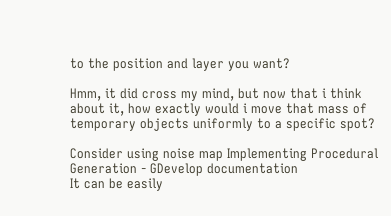to the position and layer you want?

Hmm, it did cross my mind, but now that i think about it, how exactly would i move that mass of temporary objects uniformly to a specific spot?

Consider using noise map Implementing Procedural Generation - GDevelop documentation
It can be easily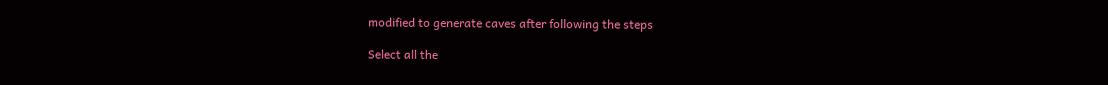modified to generate caves after following the steps

Select all the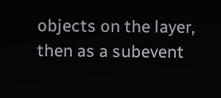objects on the layer, then as a subevent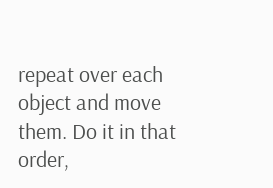repeat over each object and move them. Do it in that order,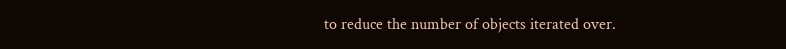to reduce the number of objects iterated over.